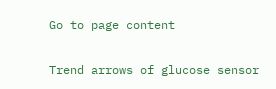Go to page content

Trend arrows of glucose sensor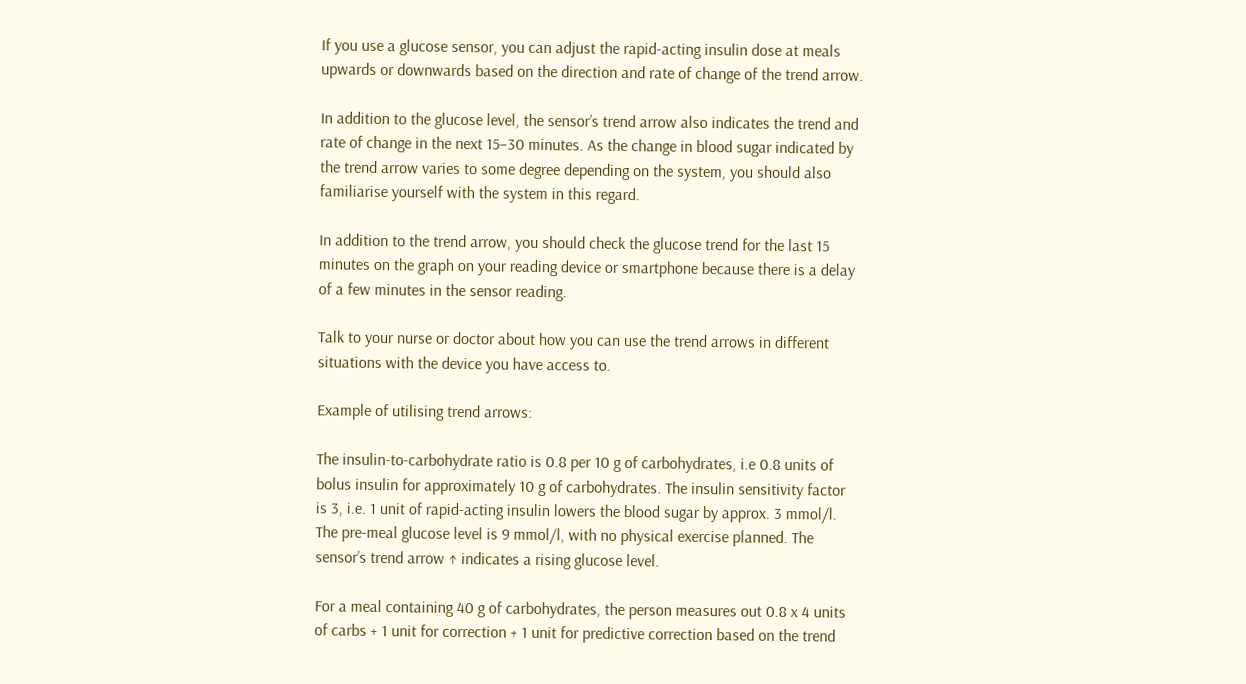If you use a glucose sensor, you can adjust the rapid-acting insulin dose at meals upwards or downwards based on the direction and rate of change of the trend arrow.

In addition to the glucose level, the sensor’s trend arrow also indicates the trend and rate of change in the next 15–30 minutes. As the change in blood sugar indicated by the trend arrow varies to some degree depending on the system, you should also familiarise yourself with the system in this regard.

In addition to the trend arrow, you should check the glucose trend for the last 15 minutes on the graph on your reading device or smartphone because there is a delay of a few minutes in the sensor reading.

Talk to your nurse or doctor about how you can use the trend arrows in different situations with the device you have access to.

Example of utilising trend arrows:

The insulin-to-carbohydrate ratio is 0.8 per 10 g of carbohydrates, i.e 0.8 units of bolus insulin for approximately 10 g of carbohydrates. The insulin sensitivity factor is 3, i.e. 1 unit of rapid-acting insulin lowers the blood sugar by approx. 3 mmol/l. The pre-meal glucose level is 9 mmol/l, with no physical exercise planned. The sensor’s trend arrow ↑ indicates a rising glucose level.

For a meal containing 40 g of carbohydrates, the person measures out 0.8 x 4 units of carbs + 1 unit for correction + 1 unit for predictive correction based on the trend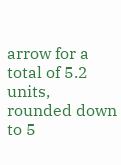arrow for a total of 5.2 units, rounded down to 5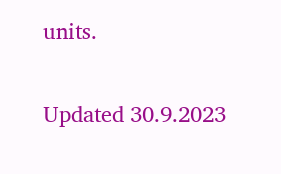units.

Updated 30.9.2023